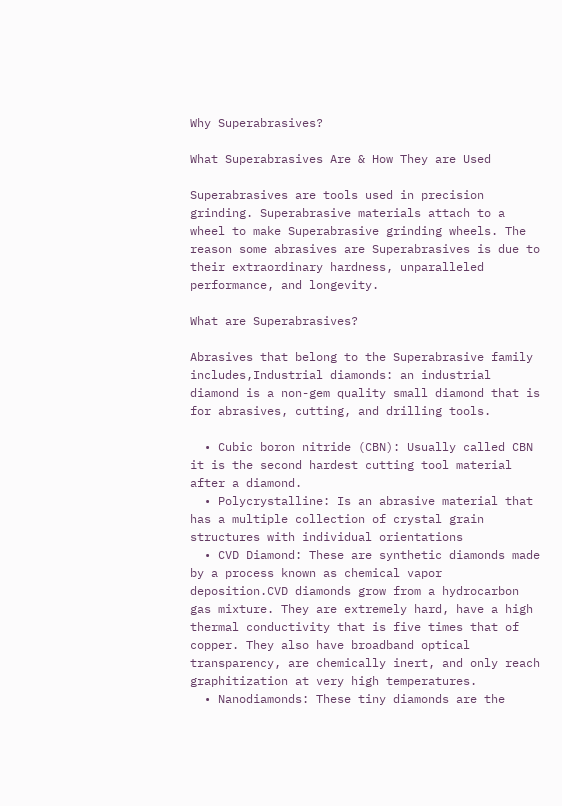Why Superabrasives?

What Superabrasives Are & How They are Used

Superabrasives are tools used in precision grinding. Superabrasive materials attach to a wheel to make Superabrasive grinding wheels. The reason some abrasives are Superabrasives is due to their extraordinary hardness, unparalleled performance, and longevity.

What are Superabrasives?

Abrasives that belong to the Superabrasive family includes,Industrial diamonds: an industrial diamond is a non-gem quality small diamond that is for abrasives, cutting, and drilling tools.

  • Cubic boron nitride (CBN): Usually called CBN it is the second hardest cutting tool material after a diamond.
  • Polycrystalline: Is an abrasive material that has a multiple collection of crystal grain structures with individual orientations
  • CVD Diamond: These are synthetic diamonds made by a process known as chemical vapor deposition.CVD diamonds grow from a hydrocarbon gas mixture. They are extremely hard, have a high thermal conductivity that is five times that of copper. They also have broadband optical transparency, are chemically inert, and only reach graphitization at very high temperatures.
  • Nanodiamonds: These tiny diamonds are the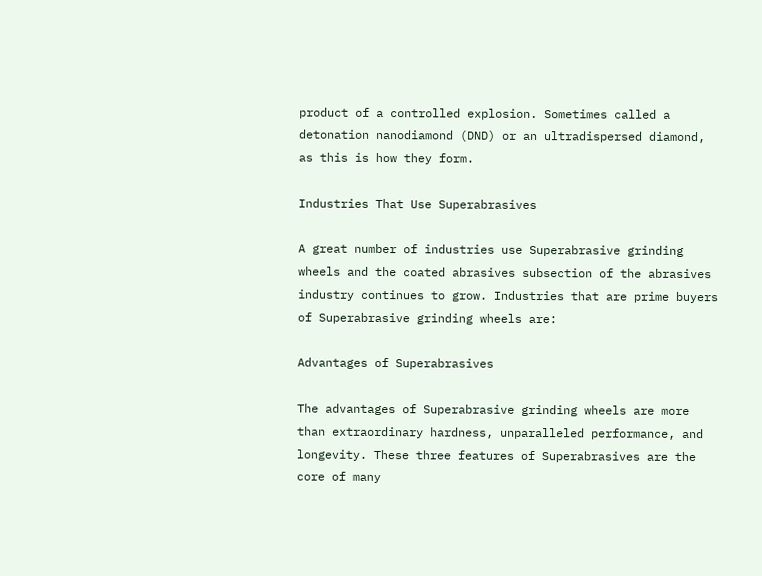product of a controlled explosion. Sometimes called a detonation nanodiamond (DND) or an ultradispersed diamond, as this is how they form.

Industries That Use Superabrasives

A great number of industries use Superabrasive grinding wheels and the coated abrasives subsection of the abrasives industry continues to grow. Industries that are prime buyers of Superabrasive grinding wheels are:

Advantages of Superabrasives

The advantages of Superabrasive grinding wheels are more than extraordinary hardness, unparalleled performance, and longevity. These three features of Superabrasives are the core of many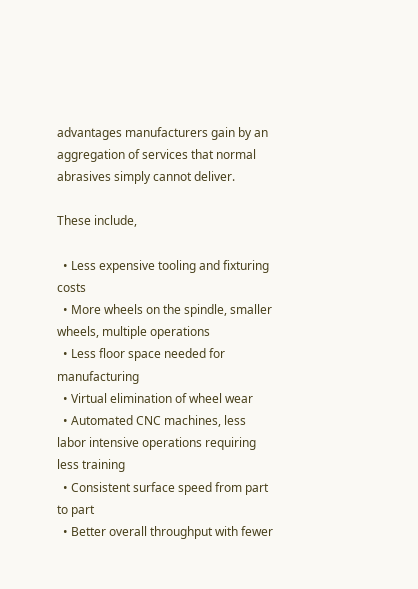advantages manufacturers gain by an aggregation of services that normal abrasives simply cannot deliver.

These include,

  • Less expensive tooling and fixturing costs
  • More wheels on the spindle, smaller wheels, multiple operations
  • Less floor space needed for manufacturing
  • Virtual elimination of wheel wear
  • Automated CNC machines, less labor intensive operations requiring less training
  • Consistent surface speed from part to part
  • Better overall throughput with fewer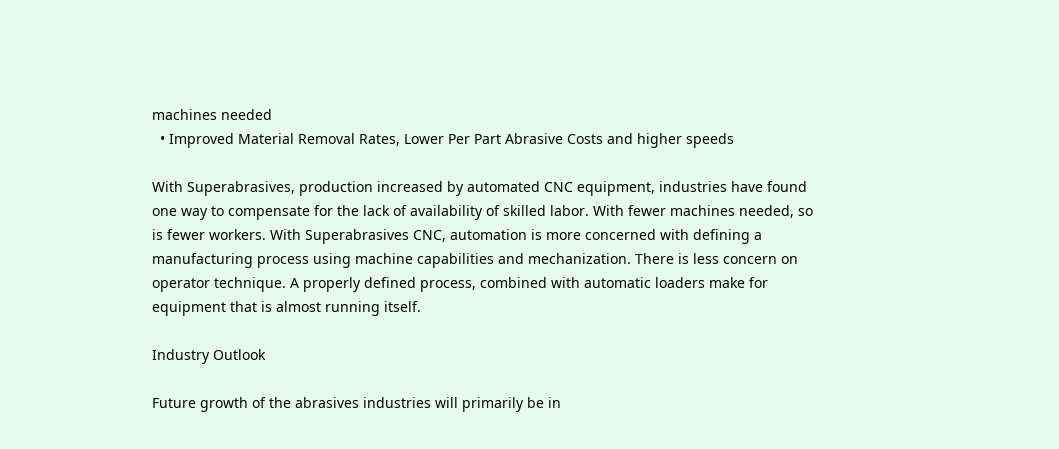machines needed
  • Improved Material Removal Rates, Lower Per Part Abrasive Costs and higher speeds

With Superabrasives, production increased by automated CNC equipment, industries have found one way to compensate for the lack of availability of skilled labor. With fewer machines needed, so is fewer workers. With Superabrasives CNC, automation is more concerned with defining a manufacturing process using machine capabilities and mechanization. There is less concern on operator technique. A properly defined process, combined with automatic loaders make for equipment that is almost running itself.

Industry Outlook

Future growth of the abrasives industries will primarily be in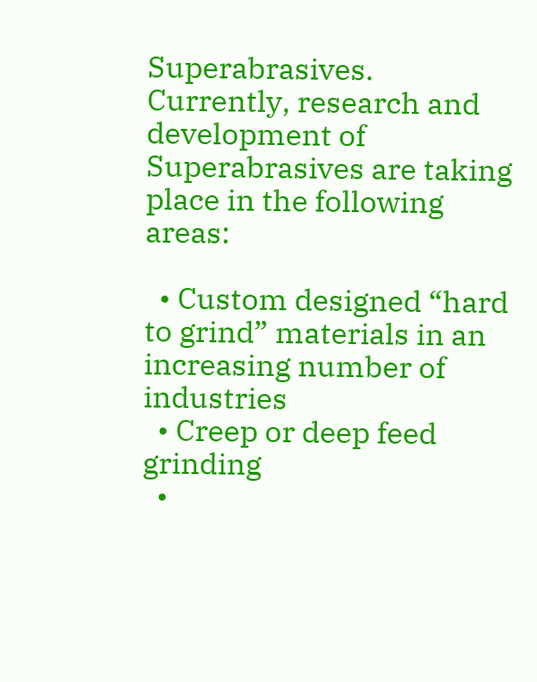Superabrasives. Currently, research and development of Superabrasives are taking place in the following areas:

  • Custom designed “hard to grind” materials in an increasing number of industries
  • Creep or deep feed grinding
  •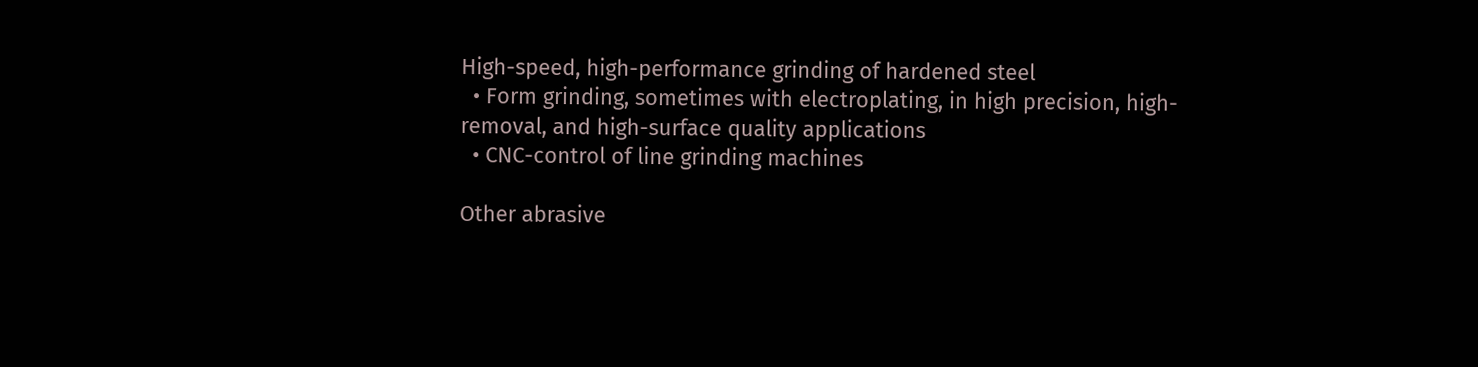High-speed, high-performance grinding of hardened steel
  • Form grinding, sometimes with electroplating, in high precision, high-removal, and high-surface quality applications
  • CNC-control of line grinding machines

Other abrasive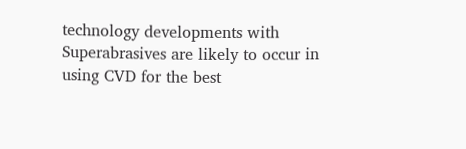technology developments with Superabrasives are likely to occur in using CVD for the best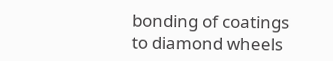bonding of coatings to diamond wheels